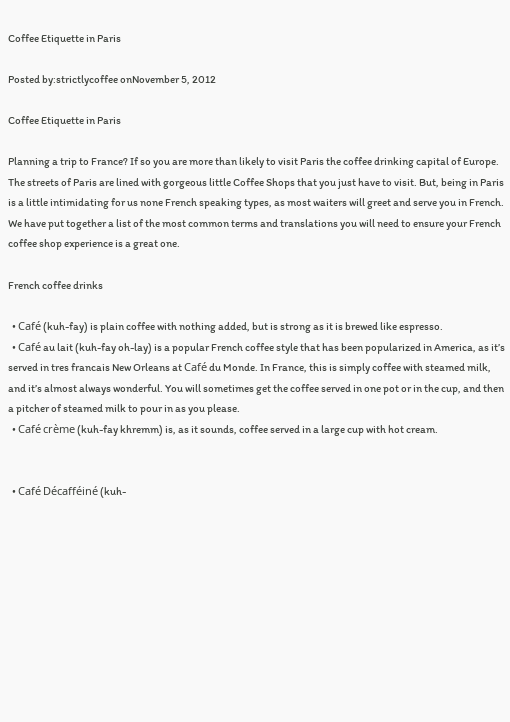Coffee Etiquette in Paris

Posted by:strictlycoffee onNovember 5, 2012

Coffee Etiquette in Paris

Planning a trip to France? If so you are more than likely to visit Paris the coffee drinking capital of Europe. The streets of Paris are lined with gorgeous little Coffee Shops that you just have to visit. But, being in Paris is a little intimidating for us none French speaking types, as most waiters will greet and serve you in French. We have put together a list of the most common terms and translations you will need to ensure your French coffee shop experience is a great one.

French coffee drinks

  • Café (kuh-fay) is plain coffee with nothing added, but is strong as it is brewed like espresso.
  • Café au lait (kuh-fay oh-lay) is a popular French coffee style that has been popularized in America, as it’s served in tres francais New Orleans at Café du Monde. In France, this is simply coffee with steamed milk, and it’s almost always wonderful. You will sometimes get the coffee served in one pot or in the cup, and then a pitcher of steamed milk to pour in as you please.
  • Café crème (kuh-fay khremm) is, as it sounds, coffee served in a large cup with hot cream.


  • Café Décafféiné (kuh-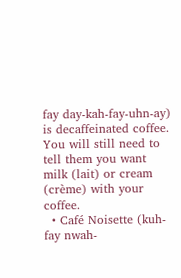fay day-kah-fay-uhn-ay) is decaffeinated coffee. You will still need to tell them you want milk (lait) or cream (crème) with your coffee.
  • Café Noisette (kuh-fay nwah-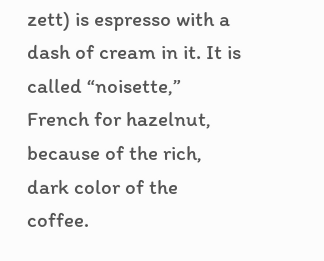zett) is espresso with a dash of cream in it. It is called “noisette,” French for hazelnut, because of the rich, dark color of the coffee.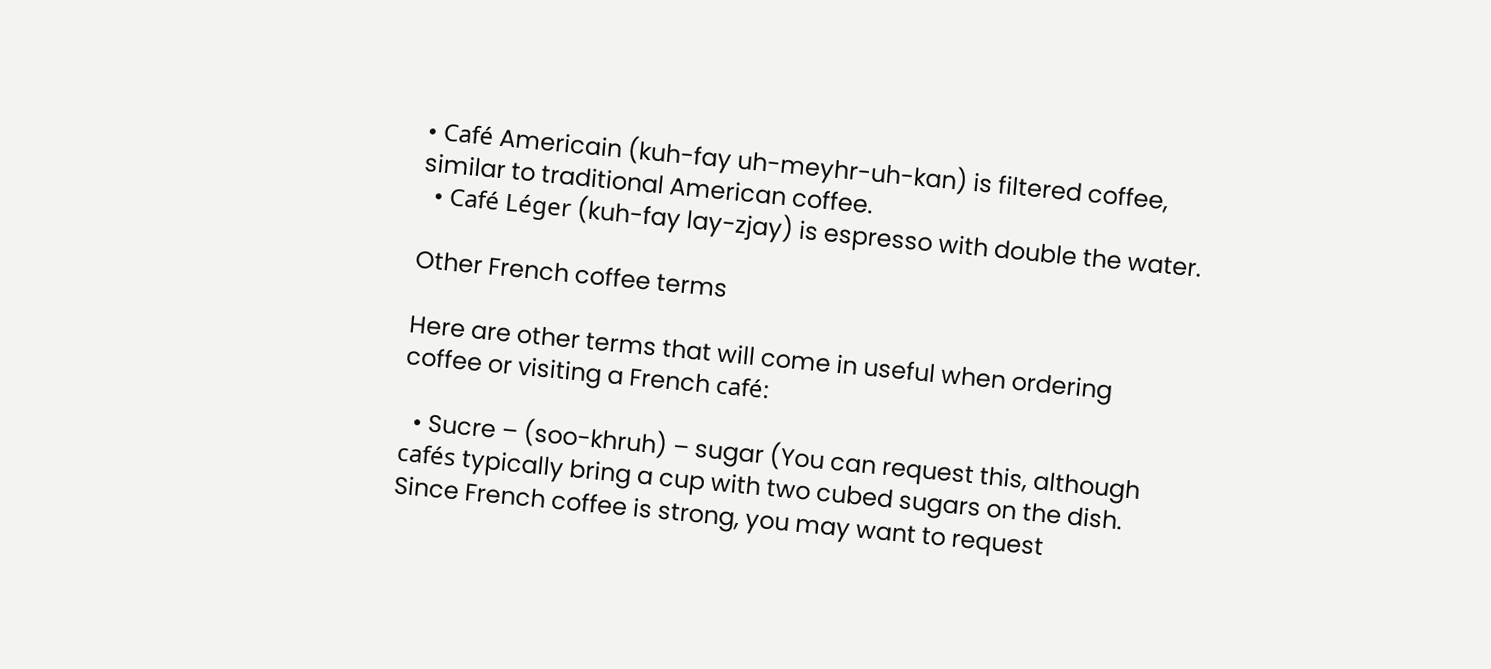• Café Americain (kuh-fay uh-meyhr-uh-kan) is filtered coffee, similar to traditional American coffee.
  • Café Léger (kuh-fay lay-zjay) is espresso with double the water.

Other French coffee terms

Here are other terms that will come in useful when ordering coffee or visiting a French café:

  • Sucre – (soo-khruh) – sugar (You can request this, although cafés typically bring a cup with two cubed sugars on the dish. Since French coffee is strong, you may want to request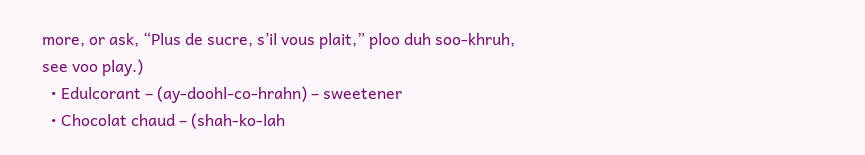more, or ask, “Plus de sucre, s’il vous plait,” ploo duh soo-khruh, see voo play.)
  • Edulcorant – (ay-doohl-co-hrahn) – sweetener
  • Chocolat chaud – (shah-ko-lah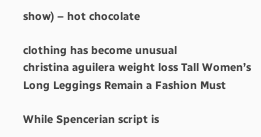show) – hot chocolate

clothing has become unusual
christina aguilera weight loss Tall Women’s Long Leggings Remain a Fashion Must

While Spencerian script is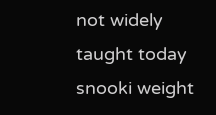not widely taught today
snooki weight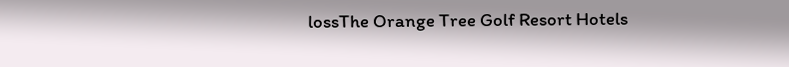lossThe Orange Tree Golf Resort Hotels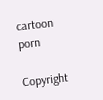cartoon porn

Copyright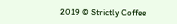2019 © Strictly Coffee